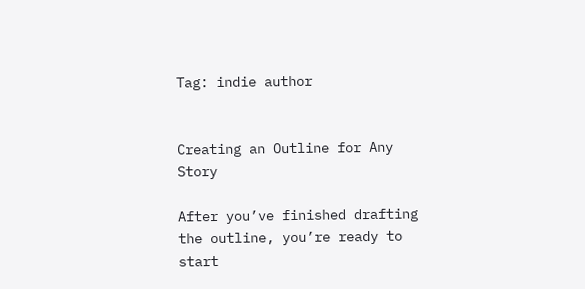Tag: indie author


Creating an Outline for Any Story

After you’ve finished drafting the outline, you’re ready to start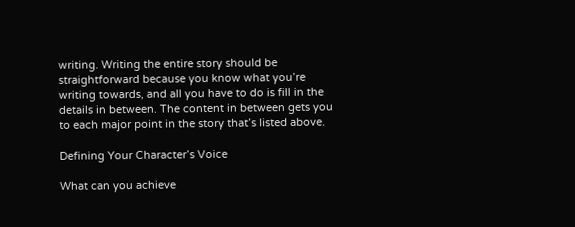writing. Writing the entire story should be straightforward because you know what you’re writing towards, and all you have to do is fill in the details in between. The content in between gets you to each major point in the story that’s listed above.

Defining Your Character’s Voice

What can you achieve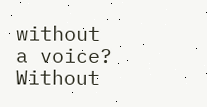without a voice? Without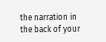the narration in the back of your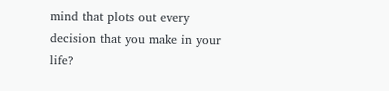mind that plots out every decision that you make in your life?